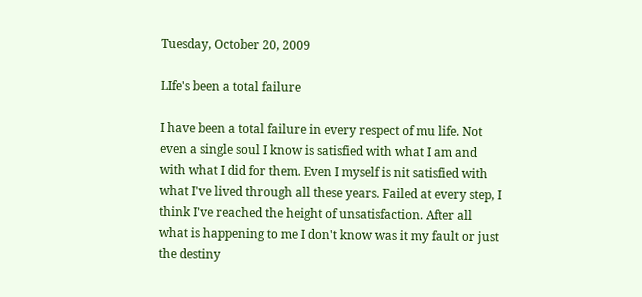Tuesday, October 20, 2009

LIfe's been a total failure

I have been a total failure in every respect of mu life. Not even a single soul I know is satisfied with what I am and with what I did for them. Even I myself is nit satisfied with what I've lived through all these years. Failed at every step, I think I've reached the height of unsatisfaction. After all what is happening to me I don't know was it my fault or just the destiny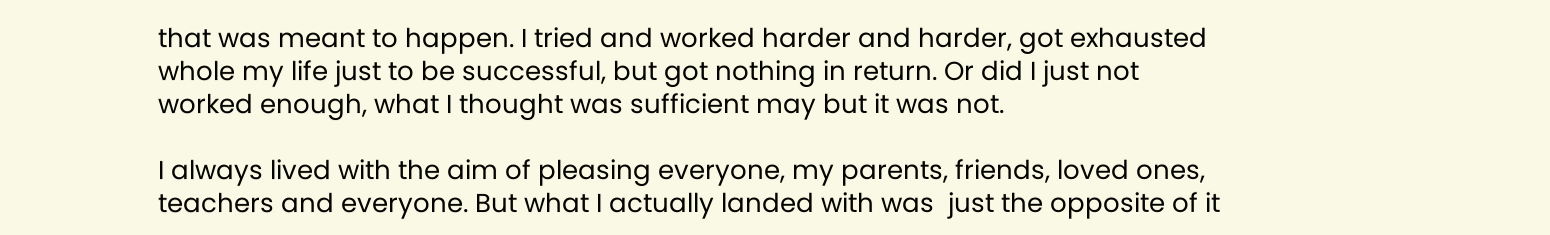that was meant to happen. I tried and worked harder and harder, got exhausted whole my life just to be successful, but got nothing in return. Or did I just not worked enough, what I thought was sufficient may but it was not.

I always lived with the aim of pleasing everyone, my parents, friends, loved ones, teachers and everyone. But what I actually landed with was  just the opposite of it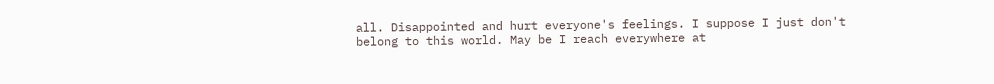all. Disappointed and hurt everyone's feelings. I suppose I just don't belong to this world. May be I reach everywhere at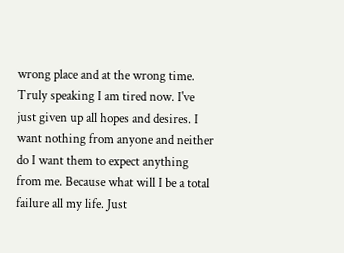wrong place and at the wrong time. Truly speaking I am tired now. I've just given up all hopes and desires. I want nothing from anyone and neither do I want them to expect anything from me. Because what will I be a total failure all my life. Just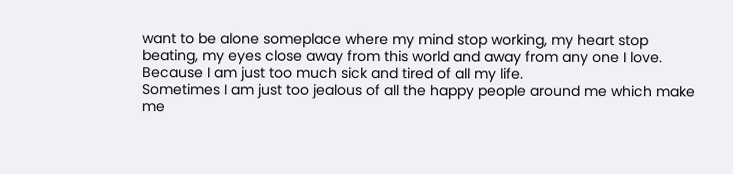want to be alone someplace where my mind stop working, my heart stop beating, my eyes close away from this world and away from any one I love. Because I am just too much sick and tired of all my life.
Sometimes I am just too jealous of all the happy people around me which make me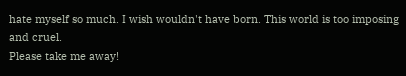hate myself so much. I wish wouldn't have born. This world is too imposing and cruel.
Please take me away!